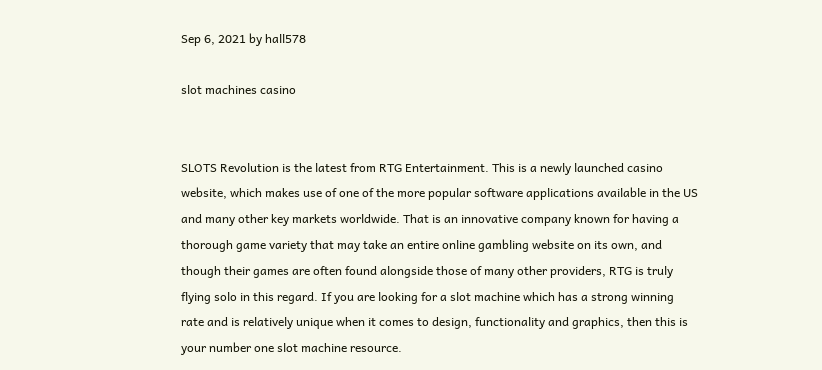Sep 6, 2021 by hall578

slot machines casino


SLOTS Revolution is the latest from RTG Entertainment. This is a newly launched casino website, which makes use of one of the more popular software applications available in the US and many other key markets worldwide. That is an innovative company known for having a thorough game variety that may take an entire online gambling website on its own, and though their games are often found alongside those of many other providers, RTG is truly flying solo in this regard. If you are looking for a slot machine which has a strong winning rate and is relatively unique when it comes to design, functionality and graphics, then this is your number one slot machine resource.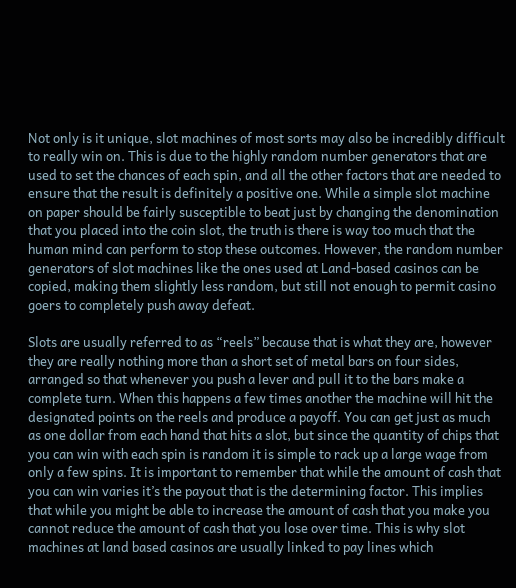Not only is it unique, slot machines of most sorts may also be incredibly difficult to really win on. This is due to the highly random number generators that are used to set the chances of each spin, and all the other factors that are needed to ensure that the result is definitely a positive one. While a simple slot machine on paper should be fairly susceptible to beat just by changing the denomination that you placed into the coin slot, the truth is there is way too much that the human mind can perform to stop these outcomes. However, the random number generators of slot machines like the ones used at Land-based casinos can be copied, making them slightly less random, but still not enough to permit casino goers to completely push away defeat.

Slots are usually referred to as “reels” because that is what they are, however they are really nothing more than a short set of metal bars on four sides, arranged so that whenever you push a lever and pull it to the bars make a complete turn. When this happens a few times another the machine will hit the designated points on the reels and produce a payoff. You can get just as much as one dollar from each hand that hits a slot, but since the quantity of chips that you can win with each spin is random it is simple to rack up a large wage from only a few spins. It is important to remember that while the amount of cash that you can win varies it’s the payout that is the determining factor. This implies that while you might be able to increase the amount of cash that you make you cannot reduce the amount of cash that you lose over time. This is why slot machines at land based casinos are usually linked to pay lines which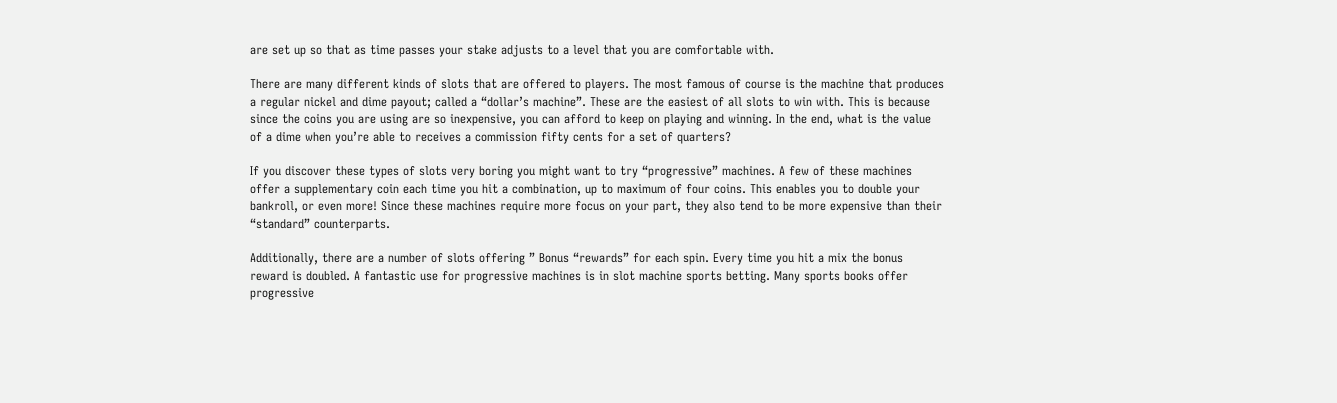are set up so that as time passes your stake adjusts to a level that you are comfortable with.

There are many different kinds of slots that are offered to players. The most famous of course is the machine that produces a regular nickel and dime payout; called a “dollar’s machine”. These are the easiest of all slots to win with. This is because since the coins you are using are so inexpensive, you can afford to keep on playing and winning. In the end, what is the value of a dime when you’re able to receives a commission fifty cents for a set of quarters?

If you discover these types of slots very boring you might want to try “progressive” machines. A few of these machines offer a supplementary coin each time you hit a combination, up to maximum of four coins. This enables you to double your bankroll, or even more! Since these machines require more focus on your part, they also tend to be more expensive than their “standard” counterparts.

Additionally, there are a number of slots offering ” Bonus “rewards” for each spin. Every time you hit a mix the bonus reward is doubled. A fantastic use for progressive machines is in slot machine sports betting. Many sports books offer progressive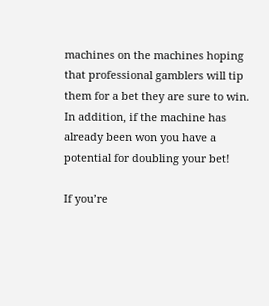machines on the machines hoping that professional gamblers will tip them for a bet they are sure to win. In addition, if the machine has already been won you have a potential for doubling your bet!

If you’re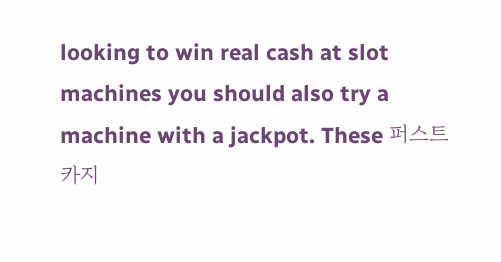looking to win real cash at slot machines you should also try a machine with a jackpot. These 퍼스트카지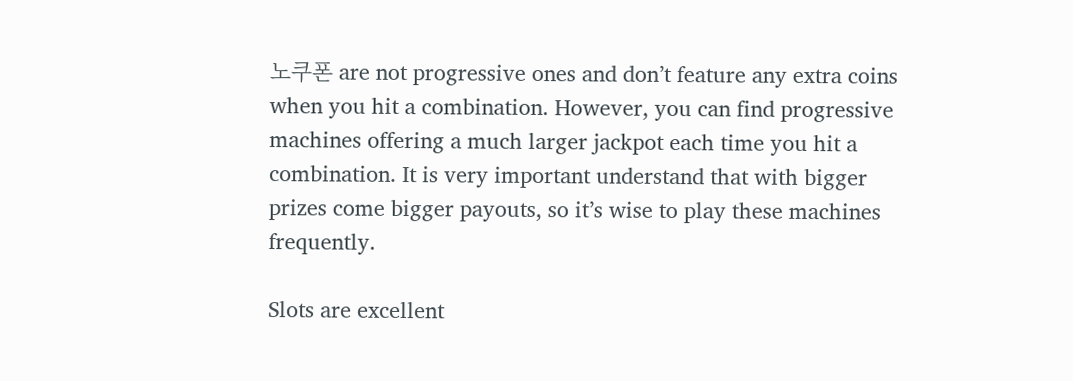노쿠폰 are not progressive ones and don’t feature any extra coins when you hit a combination. However, you can find progressive machines offering a much larger jackpot each time you hit a combination. It is very important understand that with bigger prizes come bigger payouts, so it’s wise to play these machines frequently.

Slots are excellent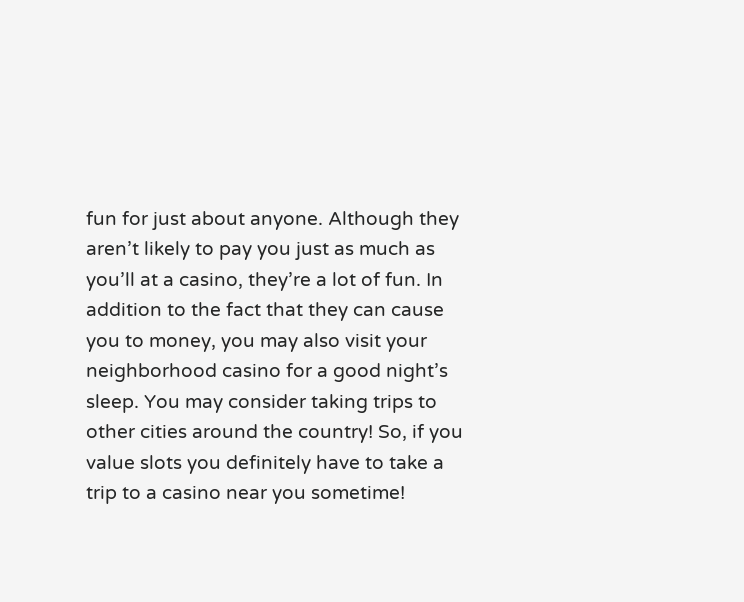fun for just about anyone. Although they aren’t likely to pay you just as much as you’ll at a casino, they’re a lot of fun. In addition to the fact that they can cause you to money, you may also visit your neighborhood casino for a good night’s sleep. You may consider taking trips to other cities around the country! So, if you value slots you definitely have to take a trip to a casino near you sometime!